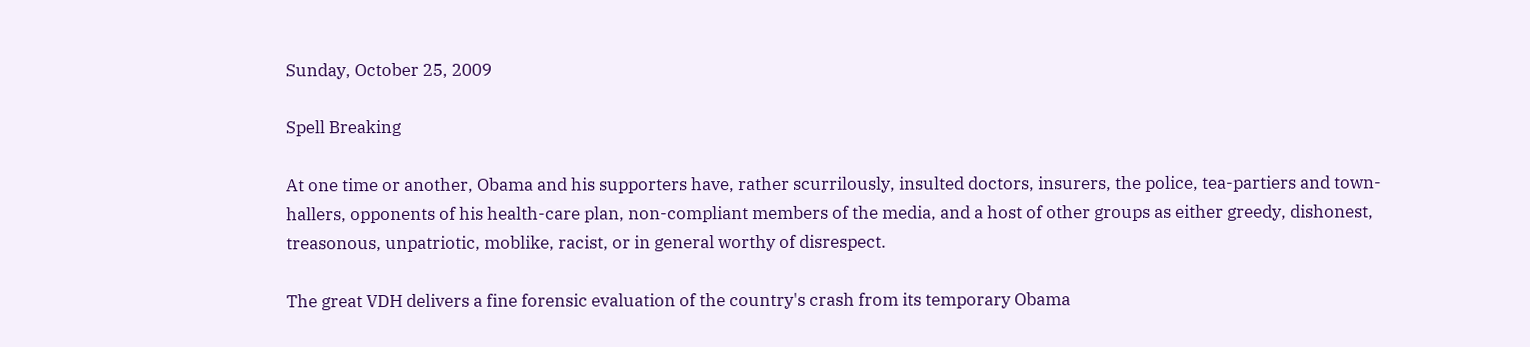Sunday, October 25, 2009

Spell Breaking

At one time or another, Obama and his supporters have, rather scurrilously, insulted doctors, insurers, the police, tea-partiers and town-hallers, opponents of his health-care plan, non-compliant members of the media, and a host of other groups as either greedy, dishonest, treasonous, unpatriotic, moblike, racist, or in general worthy of disrespect.

The great VDH delivers a fine forensic evaluation of the country's crash from its temporary Obama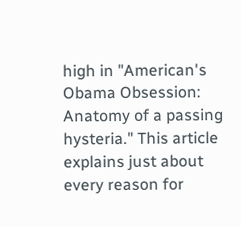high in "American's Obama Obsession: Anatomy of a passing hysteria." This article explains just about every reason for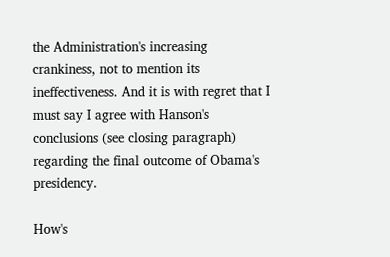the Administration's increasing crankiness, not to mention its ineffectiveness. And it is with regret that I must say I agree with Hanson's conclusions (see closing paragraph) regarding the final outcome of Obama's presidency.

How's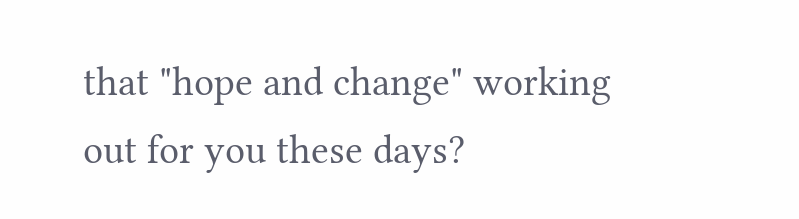that "hope and change" working out for you these days?